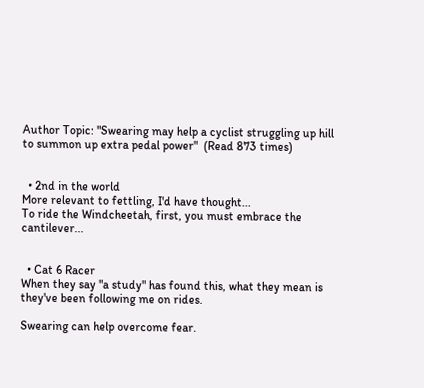Author Topic: "Swearing may help a cyclist struggling up hill to summon up extra pedal power"  (Read 873 times)


  • 2nd in the world
More relevant to fettling, I'd have thought...
To ride the Windcheetah, first, you must embrace the cantilever...


  • Cat 6 Racer
When they say "a study" has found this, what they mean is they've been following me on rides.

Swearing can help overcome fear.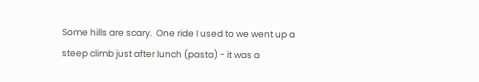Some hills are scary.  One ride I used to we went up a steep climb just after lunch (pasta) - it was a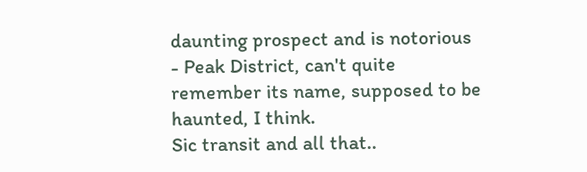daunting prospect and is notorious - Peak District, can't quite remember its name, supposed to be haunted, I think.
Sic transit and all that..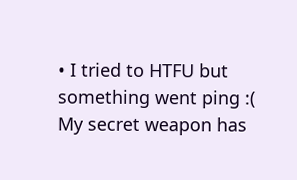• I tried to HTFU but something went ping :(
My secret weapon has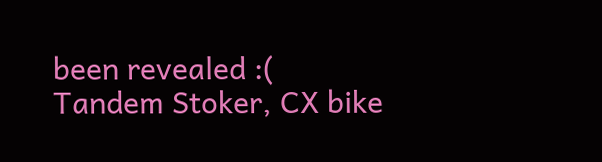been revealed :(
Tandem Stoker, CX bike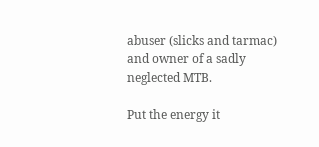abuser (slicks and tarmac) and owner of a sadly neglected MTB.

Put the energy it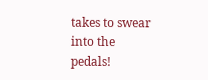takes to swear into the pedals!